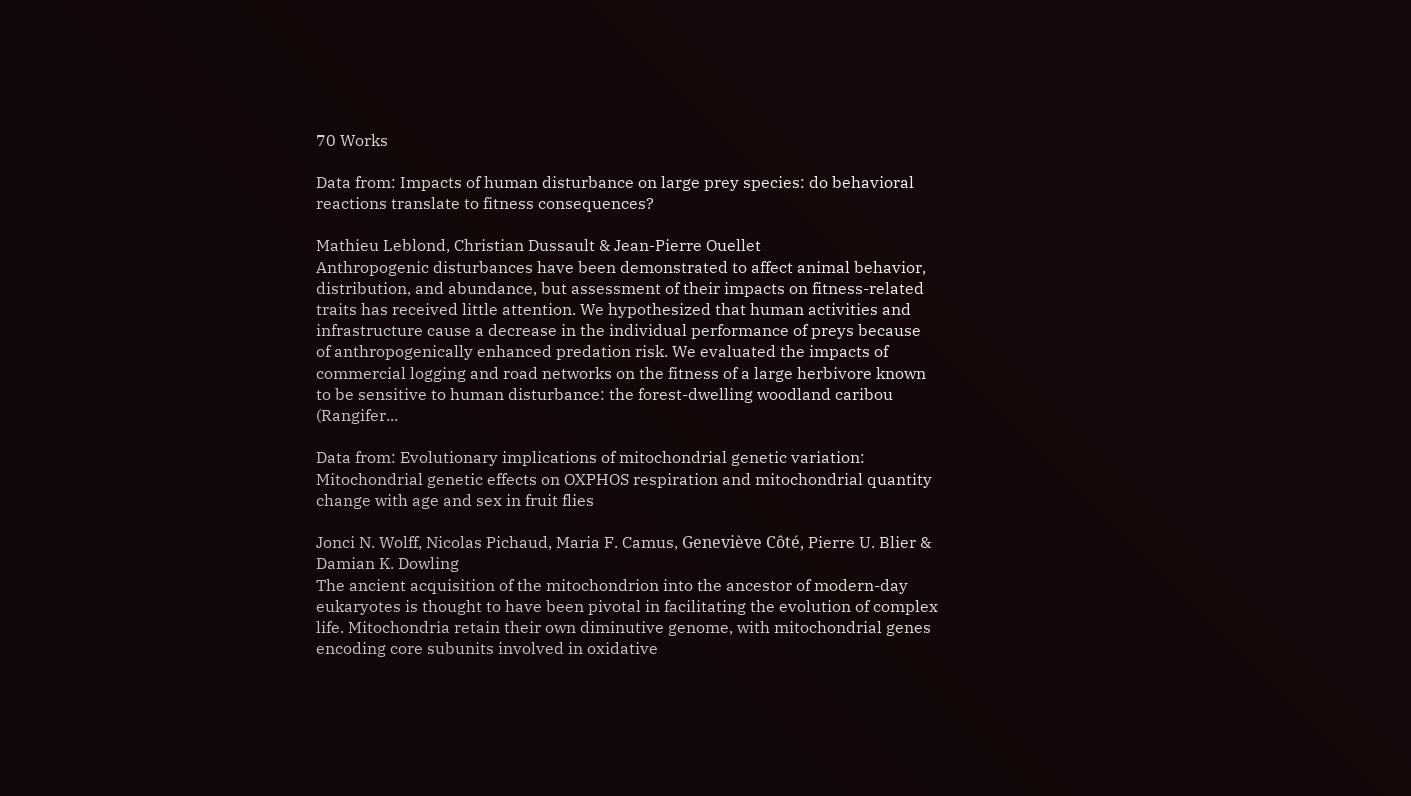70 Works

Data from: Impacts of human disturbance on large prey species: do behavioral reactions translate to fitness consequences?

Mathieu Leblond, Christian Dussault & Jean-Pierre Ouellet
Anthropogenic disturbances have been demonstrated to affect animal behavior, distribution, and abundance, but assessment of their impacts on fitness-related traits has received little attention. We hypothesized that human activities and infrastructure cause a decrease in the individual performance of preys because of anthropogenically enhanced predation risk. We evaluated the impacts of commercial logging and road networks on the fitness of a large herbivore known to be sensitive to human disturbance: the forest-dwelling woodland caribou (Rangifer...

Data from: Evolutionary implications of mitochondrial genetic variation: Mitochondrial genetic effects on OXPHOS respiration and mitochondrial quantity change with age and sex in fruit flies

Jonci N. Wolff, Nicolas Pichaud, Maria F. Camus, Geneviève Côté, Pierre U. Blier & Damian K. Dowling
The ancient acquisition of the mitochondrion into the ancestor of modern-day eukaryotes is thought to have been pivotal in facilitating the evolution of complex life. Mitochondria retain their own diminutive genome, with mitochondrial genes encoding core subunits involved in oxidative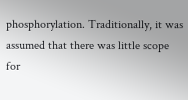phosphorylation. Traditionally, it was assumed that there was little scope for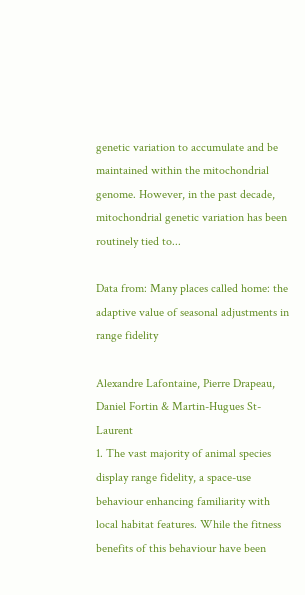genetic variation to accumulate and be maintained within the mitochondrial genome. However, in the past decade, mitochondrial genetic variation has been routinely tied to...

Data from: Many places called home: the adaptive value of seasonal adjustments in range fidelity

Alexandre Lafontaine, Pierre Drapeau, Daniel Fortin & Martin-Hugues St-Laurent
1. The vast majority of animal species display range fidelity, a space-use behaviour enhancing familiarity with local habitat features. While the fitness benefits of this behaviour have been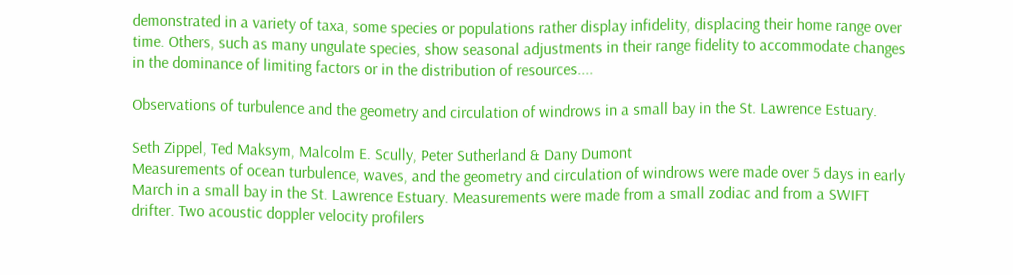demonstrated in a variety of taxa, some species or populations rather display infidelity, displacing their home range over time. Others, such as many ungulate species, show seasonal adjustments in their range fidelity to accommodate changes in the dominance of limiting factors or in the distribution of resources....

Observations of turbulence and the geometry and circulation of windrows in a small bay in the St. Lawrence Estuary.

Seth Zippel, Ted Maksym, Malcolm E. Scully, Peter Sutherland & Dany Dumont
Measurements of ocean turbulence, waves, and the geometry and circulation of windrows were made over 5 days in early March in a small bay in the St. Lawrence Estuary. Measurements were made from a small zodiac and from a SWIFT drifter. Two acoustic doppler velocity profilers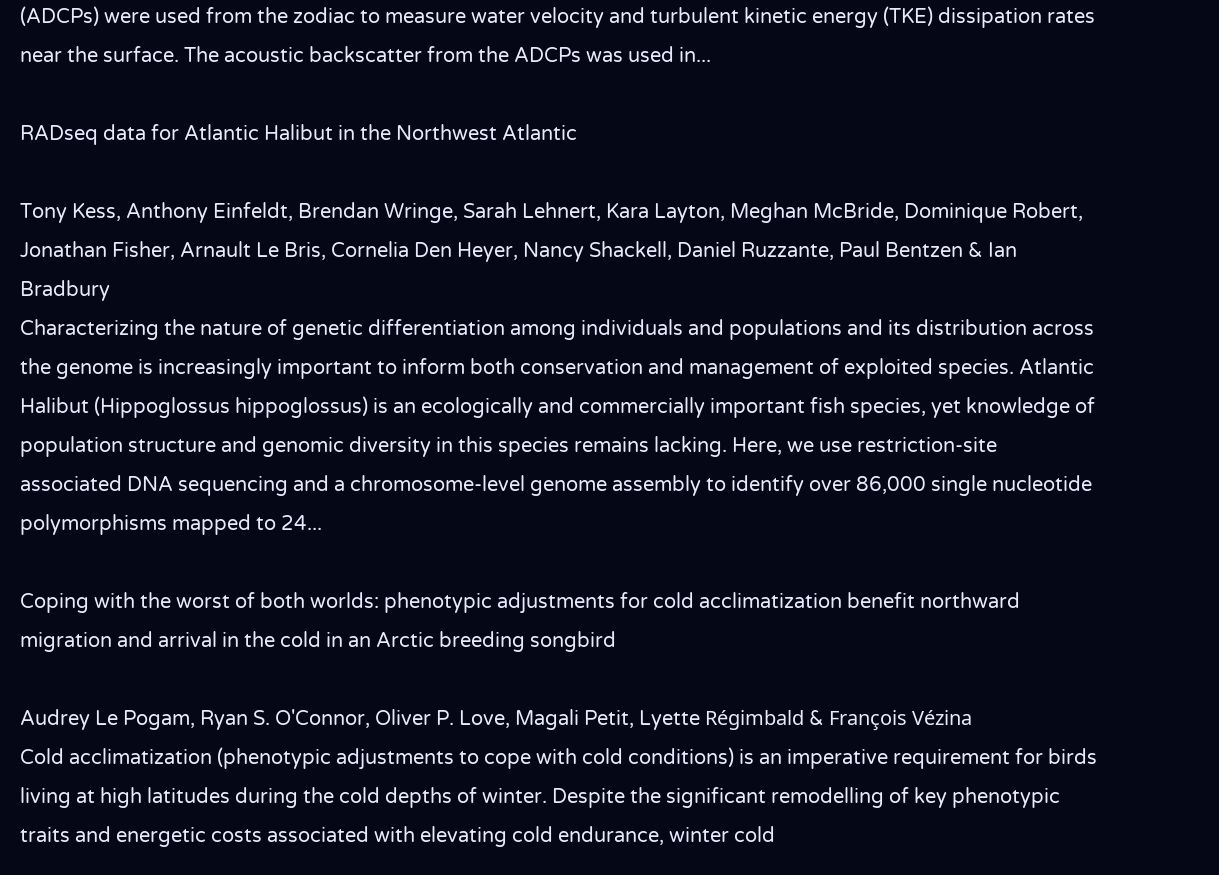(ADCPs) were used from the zodiac to measure water velocity and turbulent kinetic energy (TKE) dissipation rates near the surface. The acoustic backscatter from the ADCPs was used in...

RADseq data for Atlantic Halibut in the Northwest Atlantic

Tony Kess, Anthony Einfeldt, Brendan Wringe, Sarah Lehnert, Kara Layton, Meghan McBride, Dominique Robert, Jonathan Fisher, Arnault Le Bris, Cornelia Den Heyer, Nancy Shackell, Daniel Ruzzante, Paul Bentzen & Ian Bradbury
Characterizing the nature of genetic differentiation among individuals and populations and its distribution across the genome is increasingly important to inform both conservation and management of exploited species. Atlantic Halibut (Hippoglossus hippoglossus) is an ecologically and commercially important fish species, yet knowledge of population structure and genomic diversity in this species remains lacking. Here, we use restriction-site associated DNA sequencing and a chromosome-level genome assembly to identify over 86,000 single nucleotide polymorphisms mapped to 24...

Coping with the worst of both worlds: phenotypic adjustments for cold acclimatization benefit northward migration and arrival in the cold in an Arctic breeding songbird

Audrey Le Pogam, Ryan S. O'Connor, Oliver P. Love, Magali Petit, Lyette Régimbald & François Vézina
Cold acclimatization (phenotypic adjustments to cope with cold conditions) is an imperative requirement for birds living at high latitudes during the cold depths of winter. Despite the significant remodelling of key phenotypic traits and energetic costs associated with elevating cold endurance, winter cold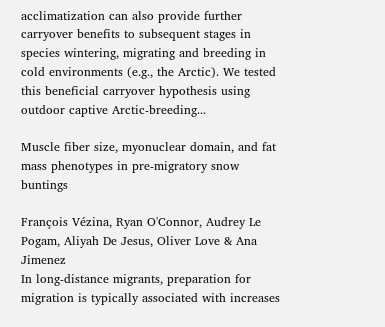acclimatization can also provide further carryover benefits to subsequent stages in species wintering, migrating and breeding in cold environments (e.g., the Arctic). We tested this beneficial carryover hypothesis using outdoor captive Arctic-breeding...

Muscle fiber size, myonuclear domain, and fat mass phenotypes in pre-migratory snow buntings

François Vézina, Ryan O'Connor, Audrey Le Pogam, Aliyah De Jesus, Oliver Love & Ana Jimenez
In long-distance migrants, preparation for migration is typically associated with increases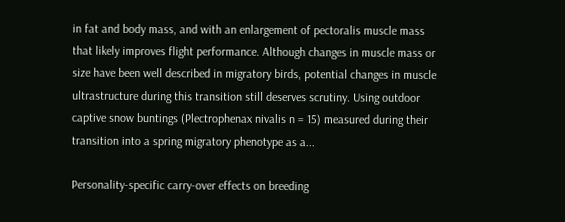in fat and body mass, and with an enlargement of pectoralis muscle mass that likely improves flight performance. Although changes in muscle mass or size have been well described in migratory birds, potential changes in muscle ultrastructure during this transition still deserves scrutiny. Using outdoor captive snow buntings (Plectrophenax nivalis n = 15) measured during their transition into a spring migratory phenotype as a...

Personality-specific carry-over effects on breeding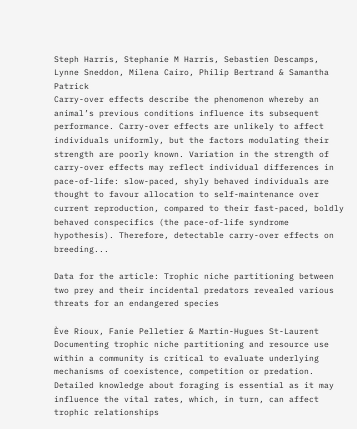Steph Harris, Stephanie M Harris, Sebastien Descamps, Lynne Sneddon, Milena Cairo, Philip Bertrand & Samantha Patrick
Carry-over effects describe the phenomenon whereby an animal’s previous conditions influence its subsequent performance. Carry-over effects are unlikely to affect individuals uniformly, but the factors modulating their strength are poorly known. Variation in the strength of carry-over effects may reflect individual differences in pace-of-life: slow-paced, shyly behaved individuals are thought to favour allocation to self-maintenance over current reproduction, compared to their fast-paced, boldly behaved conspecifics (the pace-of-life syndrome hypothesis). Therefore, detectable carry-over effects on breeding...

Data for the article: Trophic niche partitioning between two prey and their incidental predators revealed various threats for an endangered species

Ève Rioux, Fanie Pelletier & Martin-Hugues St-Laurent
Documenting trophic niche partitioning and resource use within a community is critical to evaluate underlying mechanisms of coexistence, competition or predation. Detailed knowledge about foraging is essential as it may influence the vital rates, which, in turn, can affect trophic relationships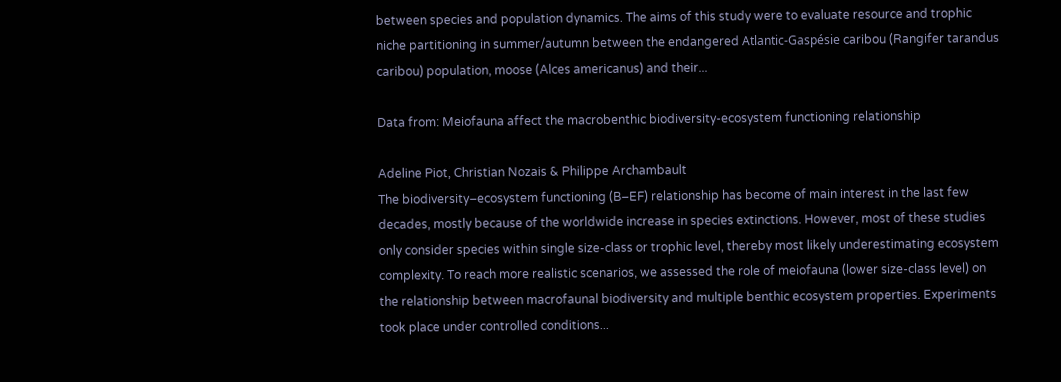between species and population dynamics. The aims of this study were to evaluate resource and trophic niche partitioning in summer/autumn between the endangered Atlantic-Gaspésie caribou (Rangifer tarandus caribou) population, moose (Alces americanus) and their...

Data from: Meiofauna affect the macrobenthic biodiversity-ecosystem functioning relationship

Adeline Piot, Christian Nozais & Philippe Archambault
The biodiversity–ecosystem functioning (B–EF) relationship has become of main interest in the last few decades, mostly because of the worldwide increase in species extinctions. However, most of these studies only consider species within single size-class or trophic level, thereby most likely underestimating ecosystem complexity. To reach more realistic scenarios, we assessed the role of meiofauna (lower size-class level) on the relationship between macrofaunal biodiversity and multiple benthic ecosystem properties. Experiments took place under controlled conditions...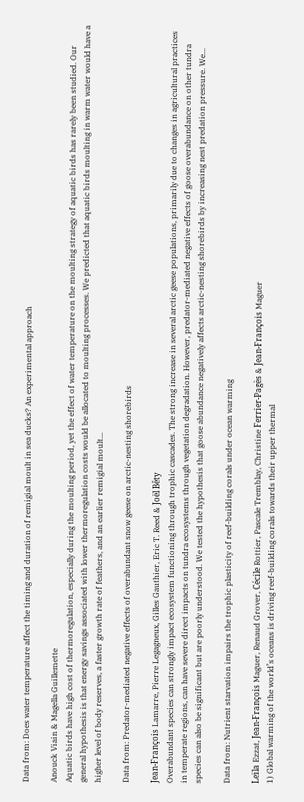Data from: Does water temperature affect the timing and duration of remigial moult in sea ducks? An experimental approach

Anouck Viain & Magella Guillemette
Aquatic birds have high cost of thermoregulation, especially during the moulting period, yet the effect of water temperature on the moulting strategy of aquatic birds has rarely been studied. Our general hypothesis is that energy savings associated with lower thermoregulation costs would be allocated to moulting processes. We predicted that aquatic birds moulting in warm water would have a higher level of body reserves, a faster growth rate of feathers, and an earlier remigial moult...

Data from: Predator-mediated negative effects of overabundant snow geese on arctic-nesting shorebirds

Jean-François Lamarre, Pierre Legagneux, Gilles Gauthier, Eric T. Reed & Joël Bêty
Overabundant species can strongly impact ecosystem functioning through trophic cascades. The strong increase in several arctic geese populations, primarily due to changes in agricultural practices in temperate regions, can have severe direct impacts on tundra ecosystems through vegetation degradation. However, predator-mediated negative effects of goose overabundance on other tundra species can also be significant but are poorly understood. We tested the hypothesis that goose abundance negatively affects arctic-nesting shorebirds by increasing nest predation pressure. We...

Data from: Nutrient starvation impairs the trophic plasticity of reef-building corals under ocean warming

Leïla Ezzat, Jean-François Maguer, Renaud Grover, Cécile Rottier, Pascale Tremblay, Christine Ferrier-Pagès & Jean‐François Maguer
1) Global warming of the world’s oceans is driving reef-building corals towards their upper thermal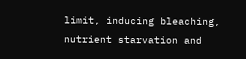limit, inducing bleaching, nutrient starvation and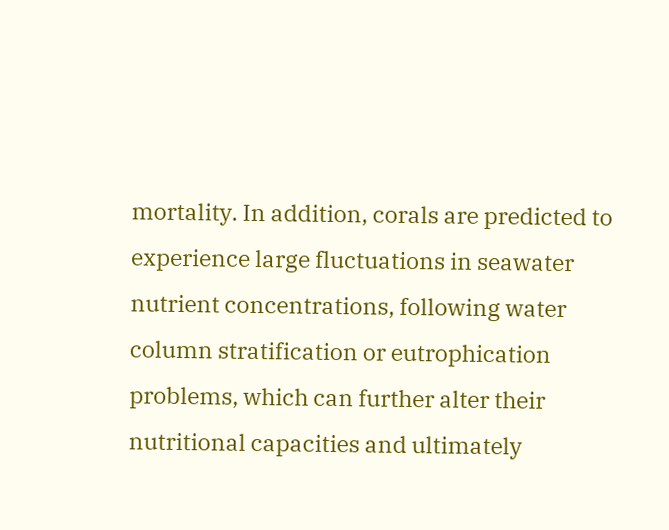mortality. In addition, corals are predicted to experience large fluctuations in seawater nutrient concentrations, following water column stratification or eutrophication problems, which can further alter their nutritional capacities and ultimately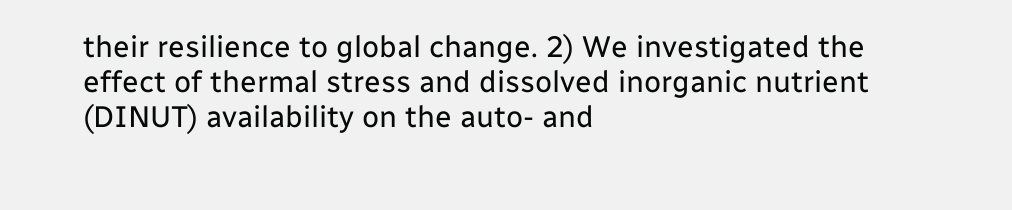their resilience to global change. 2) We investigated the effect of thermal stress and dissolved inorganic nutrient (DINUT) availability on the auto- and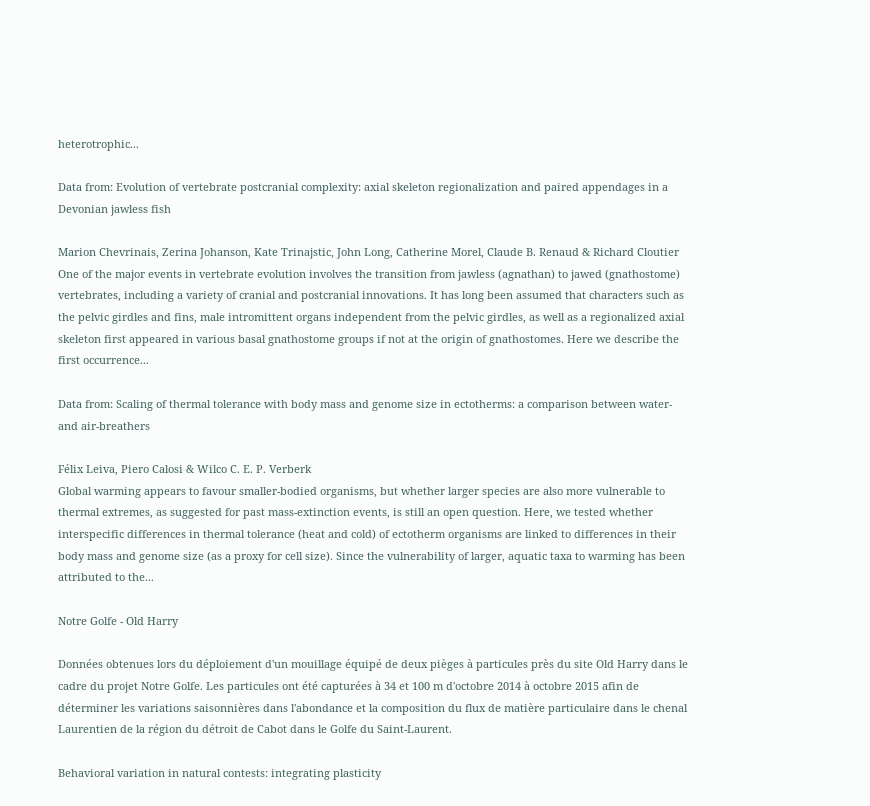heterotrophic...

Data from: Evolution of vertebrate postcranial complexity: axial skeleton regionalization and paired appendages in a Devonian jawless fish

Marion Chevrinais, Zerina Johanson, Kate Trinajstic, John Long, Catherine Morel, Claude B. Renaud & Richard Cloutier
One of the major events in vertebrate evolution involves the transition from jawless (agnathan) to jawed (gnathostome) vertebrates, including a variety of cranial and postcranial innovations. It has long been assumed that characters such as the pelvic girdles and fins, male intromittent organs independent from the pelvic girdles, as well as a regionalized axial skeleton first appeared in various basal gnathostome groups if not at the origin of gnathostomes. Here we describe the first occurrence...

Data from: Scaling of thermal tolerance with body mass and genome size in ectotherms: a comparison between water-and air-breathers

Félix Leiva, Piero Calosi & Wilco C. E. P. Verberk
Global warming appears to favour smaller-bodied organisms, but whether larger species are also more vulnerable to thermal extremes, as suggested for past mass-extinction events, is still an open question. Here, we tested whether interspecific differences in thermal tolerance (heat and cold) of ectotherm organisms are linked to differences in their body mass and genome size (as a proxy for cell size). Since the vulnerability of larger, aquatic taxa to warming has been attributed to the...

Notre Golfe - Old Harry

Données obtenues lors du déploiement d'un mouillage équipé de deux pièges à particules près du site Old Harry dans le cadre du projet Notre Golfe. Les particules ont été capturées à 34 et 100 m d'octobre 2014 à octobre 2015 afin de déterminer les variations saisonnières dans l'abondance et la composition du flux de matière particulaire dans le chenal Laurentien de la région du détroit de Cabot dans le Golfe du Saint-Laurent.

Behavioral variation in natural contests: integrating plasticity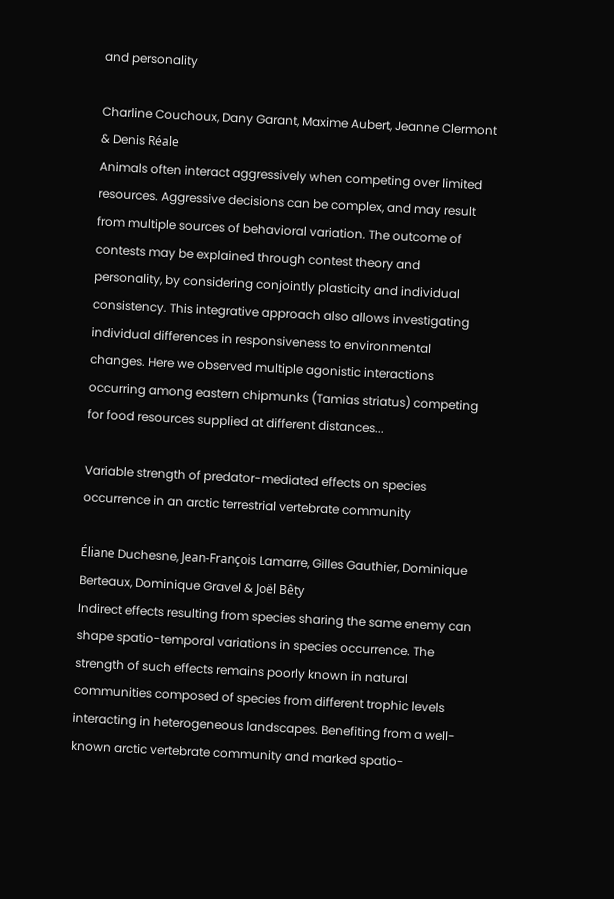and personality

Charline Couchoux, Dany Garant, Maxime Aubert, Jeanne Clermont & Denis Réale
Animals often interact aggressively when competing over limited resources. Aggressive decisions can be complex, and may result from multiple sources of behavioral variation. The outcome of contests may be explained through contest theory and personality, by considering conjointly plasticity and individual consistency. This integrative approach also allows investigating individual differences in responsiveness to environmental changes. Here we observed multiple agonistic interactions occurring among eastern chipmunks (Tamias striatus) competing for food resources supplied at different distances...

Variable strength of predator-mediated effects on species occurrence in an arctic terrestrial vertebrate community

Éliane Duchesne, Jean-François Lamarre, Gilles Gauthier, Dominique Berteaux, Dominique Gravel & Joël Bêty
Indirect effects resulting from species sharing the same enemy can shape spatio-temporal variations in species occurrence. The strength of such effects remains poorly known in natural communities composed of species from different trophic levels interacting in heterogeneous landscapes. Benefiting from a well-known arctic vertebrate community and marked spatio-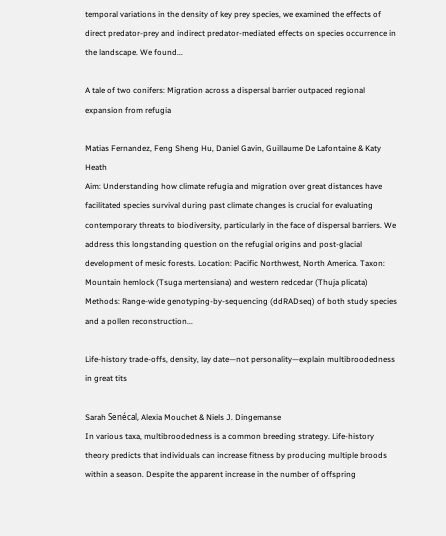temporal variations in the density of key prey species, we examined the effects of direct predator-prey and indirect predator-mediated effects on species occurrence in the landscape. We found...

A tale of two conifers: Migration across a dispersal barrier outpaced regional expansion from refugia

Matias Fernandez, Feng Sheng Hu, Daniel Gavin, Guillaume De Lafontaine & Katy Heath
Aim: Understanding how climate refugia and migration over great distances have facilitated species survival during past climate changes is crucial for evaluating contemporary threats to biodiversity, particularly in the face of dispersal barriers. We address this longstanding question on the refugial origins and post-glacial development of mesic forests. Location: Pacific Northwest, North America. Taxon: Mountain hemlock (Tsuga mertensiana) and western redcedar (Thuja plicata) Methods: Range-wide genotyping-by-sequencing (ddRADseq) of both study species and a pollen reconstruction...

Life-history trade-offs, density, lay date—not personality—explain multibroodedness in great tits

Sarah Senécal, Alexia Mouchet & Niels J. Dingemanse
In various taxa, multibroodedness is a common breeding strategy. Life-history theory predicts that individuals can increase fitness by producing multiple broods within a season. Despite the apparent increase in the number of offspring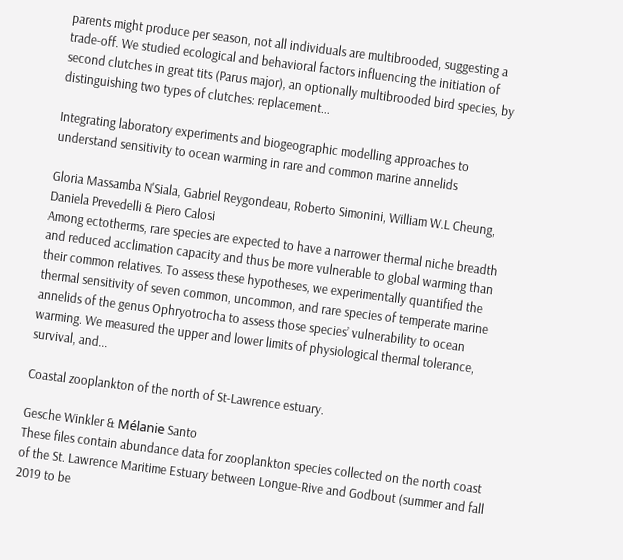parents might produce per season, not all individuals are multibrooded, suggesting a trade-off. We studied ecological and behavioral factors influencing the initiation of second clutches in great tits (Parus major), an optionally multibrooded bird species, by distinguishing two types of clutches: replacement...

Integrating laboratory experiments and biogeographic modelling approaches to understand sensitivity to ocean warming in rare and common marine annelids

Gloria Massamba N'Siala, Gabriel Reygondeau, Roberto Simonini, William W.L Cheung, Daniela Prevedelli & Piero Calosi
Among ectotherms, rare species are expected to have a narrower thermal niche breadth and reduced acclimation capacity and thus be more vulnerable to global warming than their common relatives. To assess these hypotheses, we experimentally quantified the thermal sensitivity of seven common, uncommon, and rare species of temperate marine annelids of the genus Ophryotrocha to assess those species’ vulnerability to ocean warming. We measured the upper and lower limits of physiological thermal tolerance, survival, and...

Coastal zooplankton of the north of St-Lawrence estuary.

Gesche Winkler & Mélanie Santo
These files contain abundance data for zooplankton species collected on the north coast of the St. Lawrence Maritime Estuary between Longue-Rive and Godbout (summer and fall 2019 to be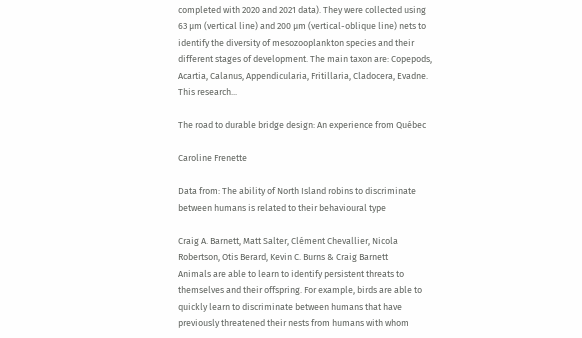completed with 2020 and 2021 data). They were collected using 63 µm (vertical line) and 200 µm (vertical-oblique line) nets to identify the diversity of mesozooplankton species and their different stages of development. The main taxon are: Copepods, Acartia, Calanus, Appendicularia, Fritillaria, Cladocera, Evadne. This research...

The road to durable bridge design: An experience from Québec

Caroline Frenette

Data from: The ability of North Island robins to discriminate between humans is related to their behavioural type

Craig A. Barnett, Matt Salter, Clément Chevallier, Nicola Robertson, Otis Berard, Kevin C. Burns & Craig Barnett
Animals are able to learn to identify persistent threats to themselves and their offspring. For example, birds are able to quickly learn to discriminate between humans that have previously threatened their nests from humans with whom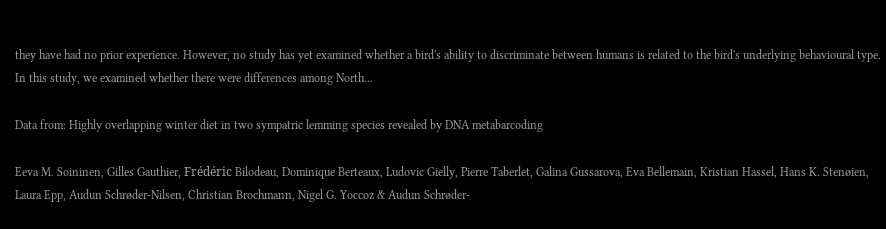they have had no prior experience. However, no study has yet examined whether a bird's ability to discriminate between humans is related to the bird's underlying behavioural type. In this study, we examined whether there were differences among North...

Data from: Highly overlapping winter diet in two sympatric lemming species revealed by DNA metabarcoding

Eeva M. Soininen, Gilles Gauthier, Frédéric Bilodeau, Dominique Berteaux, Ludovic Gielly, Pierre Taberlet, Galina Gussarova, Eva Bellemain, Kristian Hassel, Hans K. Stenøien, Laura Epp, Audun Schrøder-Nilsen, Christian Brochmann, Nigel G. Yoccoz & Audun Schrøder-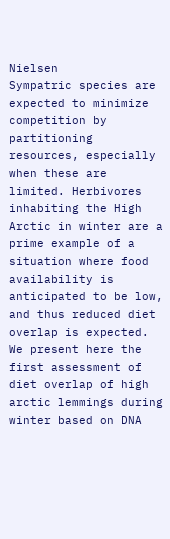Nielsen
Sympatric species are expected to minimize competition by partitioning resources, especially when these are limited. Herbivores inhabiting the High Arctic in winter are a prime example of a situation where food availability is anticipated to be low, and thus reduced diet overlap is expected. We present here the first assessment of diet overlap of high arctic lemmings during winter based on DNA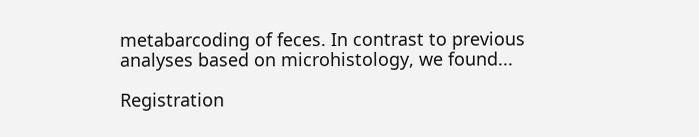metabarcoding of feces. In contrast to previous analyses based on microhistology, we found...

Registration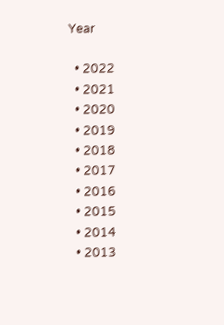Year

  • 2022
  • 2021
  • 2020
  • 2019
  • 2018
  • 2017
  • 2016
  • 2015
  • 2014
  • 2013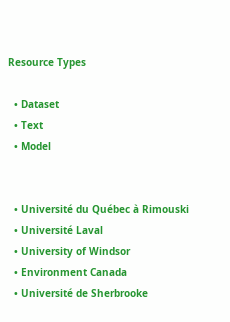Resource Types

  • Dataset
  • Text
  • Model


  • Université du Québec à Rimouski
  • Université Laval
  • University of Windsor
  • Environment Canada
  • Université de Sherbrooke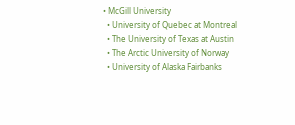• McGill University
  • University of Quebec at Montreal
  • The University of Texas at Austin
  • The Arctic University of Norway
  • University of Alaska Fairbanks